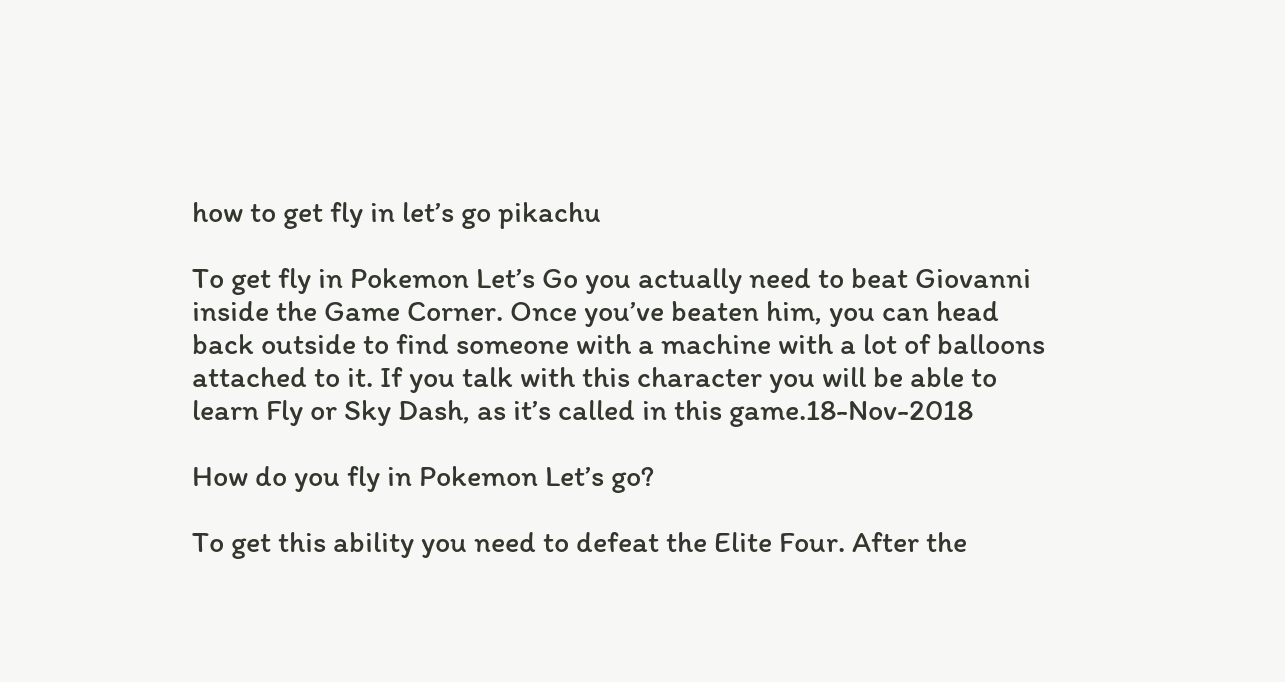how to get fly in let’s go pikachu

To get fly in Pokemon Let’s Go you actually need to beat Giovanni inside the Game Corner. Once you’ve beaten him, you can head back outside to find someone with a machine with a lot of balloons attached to it. If you talk with this character you will be able to learn Fly or Sky Dash, as it’s called in this game.18-Nov-2018

How do you fly in Pokemon Let’s go?

To get this ability you need to defeat the Elite Four. After the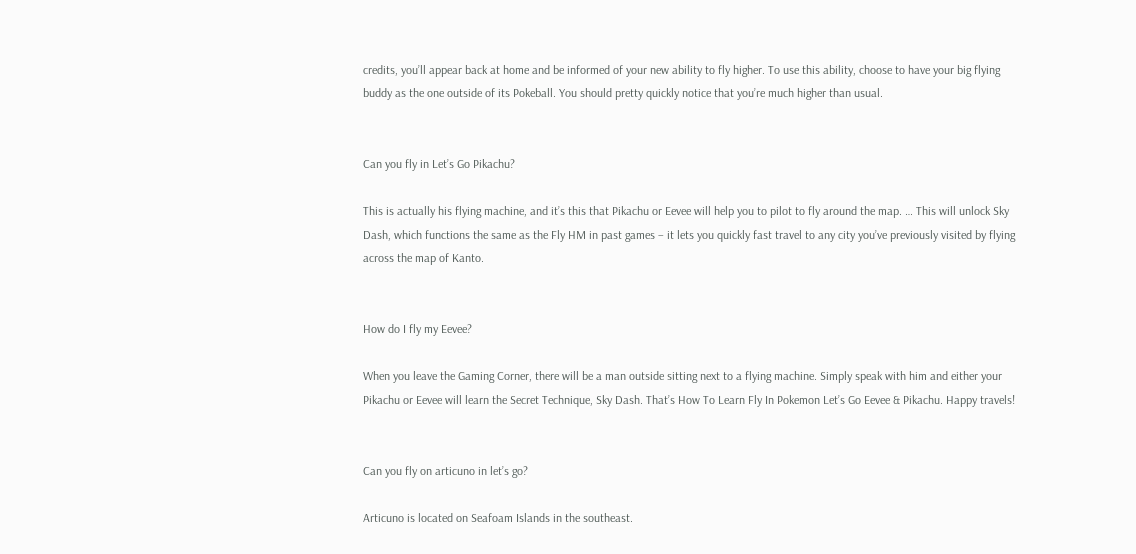credits, you’ll appear back at home and be informed of your new ability to fly higher. To use this ability, choose to have your big flying buddy as the one outside of its Pokeball. You should pretty quickly notice that you’re much higher than usual.


Can you fly in Let’s Go Pikachu?

This is actually his flying machine, and it’s this that Pikachu or Eevee will help you to pilot to fly around the map. … This will unlock Sky Dash, which functions the same as the Fly HM in past games – it lets you quickly fast travel to any city you’ve previously visited by flying across the map of Kanto.


How do I fly my Eevee?

When you leave the Gaming Corner, there will be a man outside sitting next to a flying machine. Simply speak with him and either your Pikachu or Eevee will learn the Secret Technique, Sky Dash. That’s How To Learn Fly In Pokemon Let’s Go Eevee & Pikachu. Happy travels!


Can you fly on articuno in let’s go?

Articuno is located on Seafoam Islands in the southeast.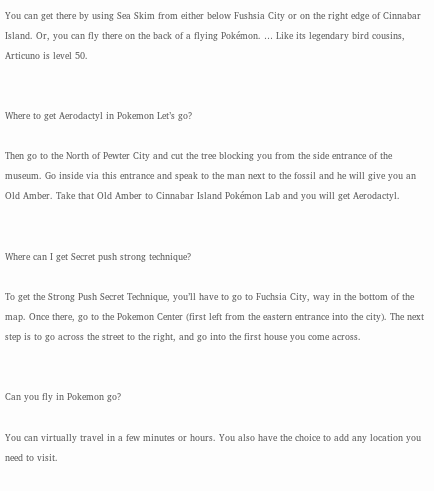You can get there by using Sea Skim from either below Fushsia City or on the right edge of Cinnabar Island. Or, you can fly there on the back of a flying Pokémon. … Like its legendary bird cousins, Articuno is level 50.


Where to get Aerodactyl in Pokemon Let’s go?

Then go to the North of Pewter City and cut the tree blocking you from the side entrance of the museum. Go inside via this entrance and speak to the man next to the fossil and he will give you an Old Amber. Take that Old Amber to Cinnabar Island Pokémon Lab and you will get Aerodactyl.


Where can I get Secret push strong technique?

To get the Strong Push Secret Technique, you’ll have to go to Fuchsia City, way in the bottom of the map. Once there, go to the Pokemon Center (first left from the eastern entrance into the city). The next step is to go across the street to the right, and go into the first house you come across.


Can you fly in Pokemon go?

You can virtually travel in a few minutes or hours. You also have the choice to add any location you need to visit.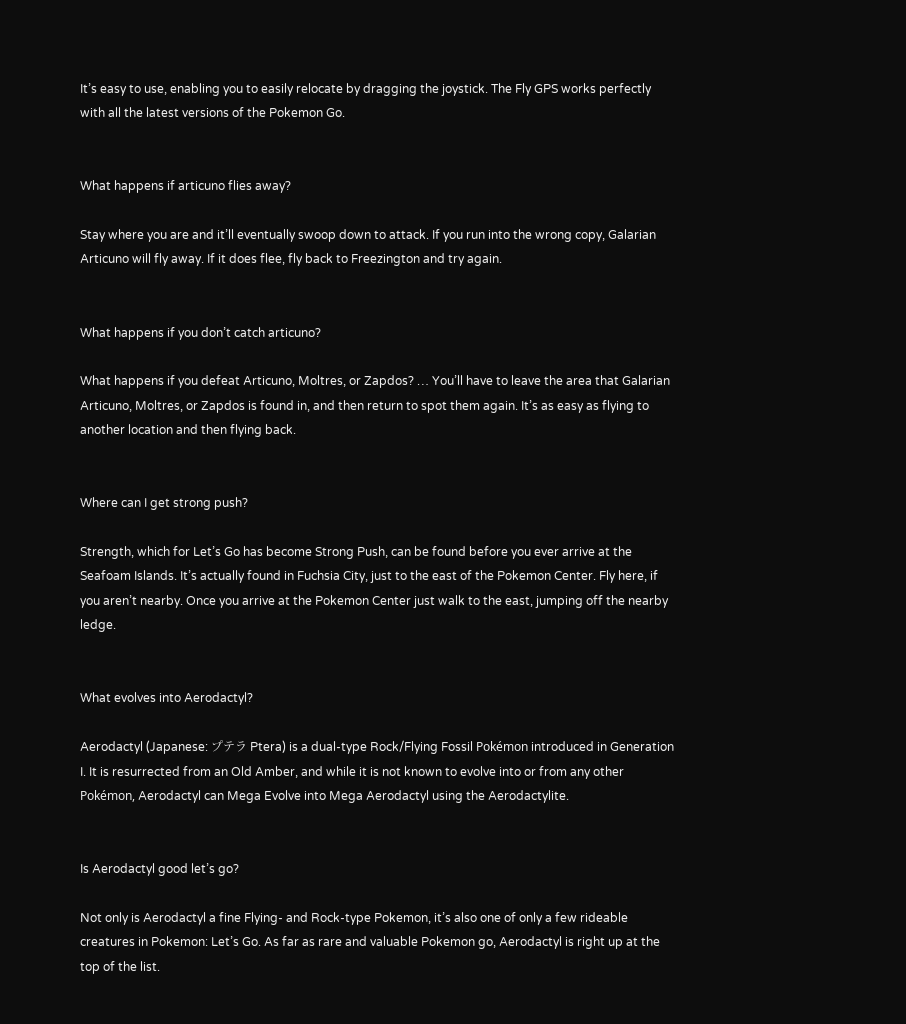It’s easy to use, enabling you to easily relocate by dragging the joystick. The Fly GPS works perfectly with all the latest versions of the Pokemon Go.


What happens if articuno flies away?

Stay where you are and it’ll eventually swoop down to attack. If you run into the wrong copy, Galarian Articuno will fly away. If it does flee, fly back to Freezington and try again.


What happens if you don’t catch articuno?

What happens if you defeat Articuno, Moltres, or Zapdos? … You’ll have to leave the area that Galarian Articuno, Moltres, or Zapdos is found in, and then return to spot them again. It’s as easy as flying to another location and then flying back.


Where can I get strong push?

Strength, which for Let’s Go has become Strong Push, can be found before you ever arrive at the Seafoam Islands. It’s actually found in Fuchsia City, just to the east of the Pokemon Center. Fly here, if you aren’t nearby. Once you arrive at the Pokemon Center just walk to the east, jumping off the nearby ledge.


What evolves into Aerodactyl?

Aerodactyl (Japanese: プテラ Ptera) is a dual-type Rock/Flying Fossil Pokémon introduced in Generation I. It is resurrected from an Old Amber, and while it is not known to evolve into or from any other Pokémon, Aerodactyl can Mega Evolve into Mega Aerodactyl using the Aerodactylite.


Is Aerodactyl good let’s go?

Not only is Aerodactyl a fine Flying- and Rock-type Pokemon, it’s also one of only a few rideable creatures in Pokemon: Let’s Go. As far as rare and valuable Pokemon go, Aerodactyl is right up at the top of the list.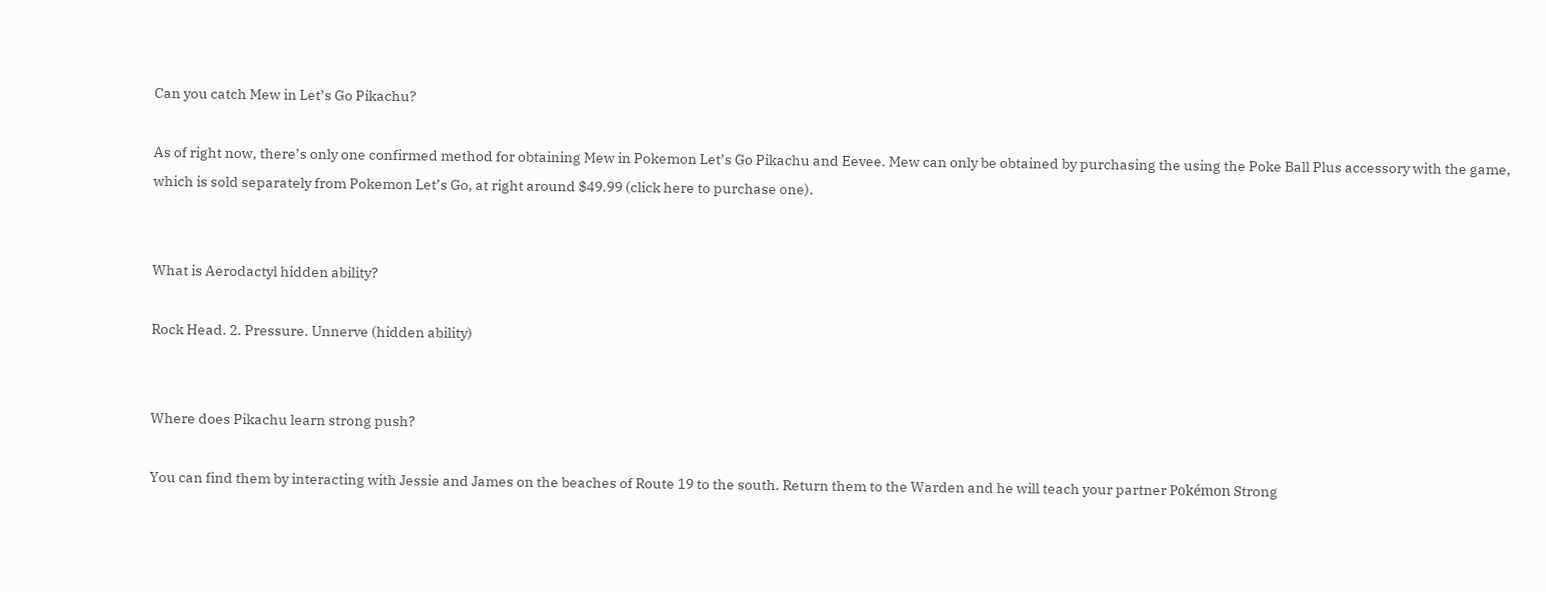Can you catch Mew in Let’s Go Pikachu?

As of right now, there’s only one confirmed method for obtaining Mew in Pokemon Let’s Go Pikachu and Eevee. Mew can only be obtained by purchasing the using the Poke Ball Plus accessory with the game, which is sold separately from Pokemon Let’s Go, at right around $49.99 (click here to purchase one).


What is Aerodactyl hidden ability?

Rock Head. 2. Pressure. Unnerve (hidden ability)


Where does Pikachu learn strong push?

You can find them by interacting with Jessie and James on the beaches of Route 19 to the south. Return them to the Warden and he will teach your partner Pokémon Strong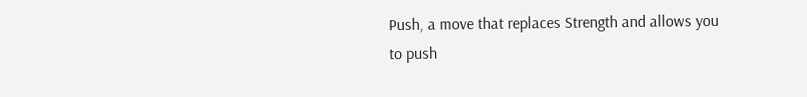Push, a move that replaces Strength and allows you to push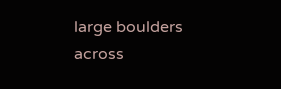large boulders across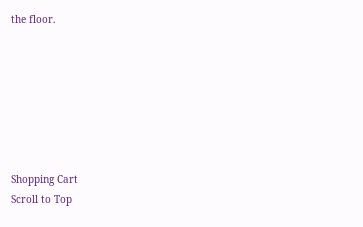the floor.







Shopping Cart
Scroll to Top